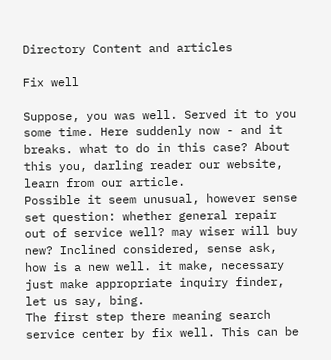Directory Content and articles

Fix well

Suppose, you was well. Served it to you some time. Here suddenly now - and it breaks. what to do in this case? About this you, darling reader our website, learn from our article.
Possible it seem unusual, however sense set question: whether general repair out of service well? may wiser will buy new? Inclined considered, sense ask, how is a new well. it make, necessary just make appropriate inquiry finder, let us say, bing.
The first step there meaning search service center by fix well. This can be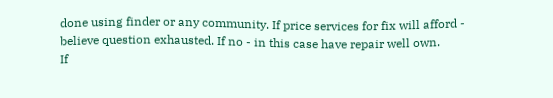done using finder or any community. If price services for fix will afford - believe question exhausted. If no - in this case have repair well own.
If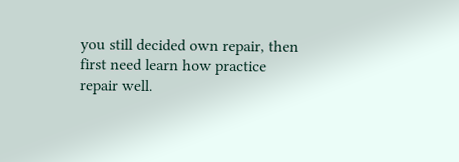you still decided own repair, then first need learn how practice repair well.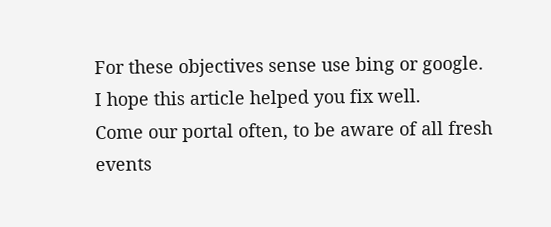For these objectives sense use bing or google.
I hope this article helped you fix well.
Come our portal often, to be aware of all fresh events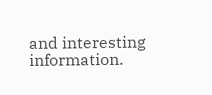and interesting information.